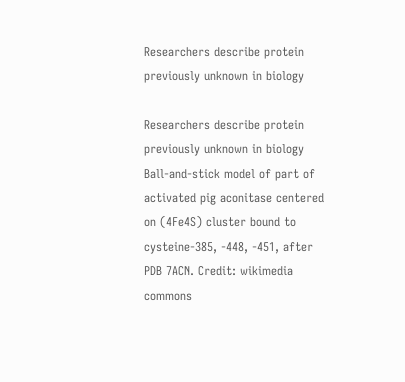Researchers describe protein previously unknown in biology

Researchers describe protein previously unknown in biology
Ball-and-stick model of part of activated pig aconitase centered on (4Fe4S) cluster bound to cysteine-385, -448, -451, after PDB 7ACN. Credit: wikimedia commons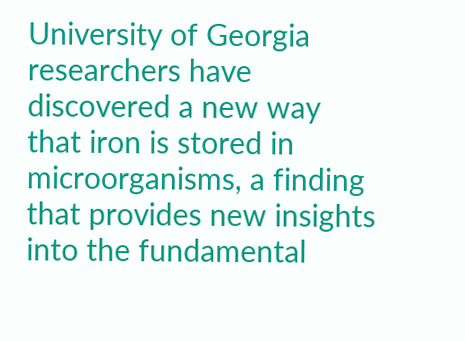University of Georgia researchers have discovered a new way that iron is stored in microorganisms, a finding that provides new insights into the fundamental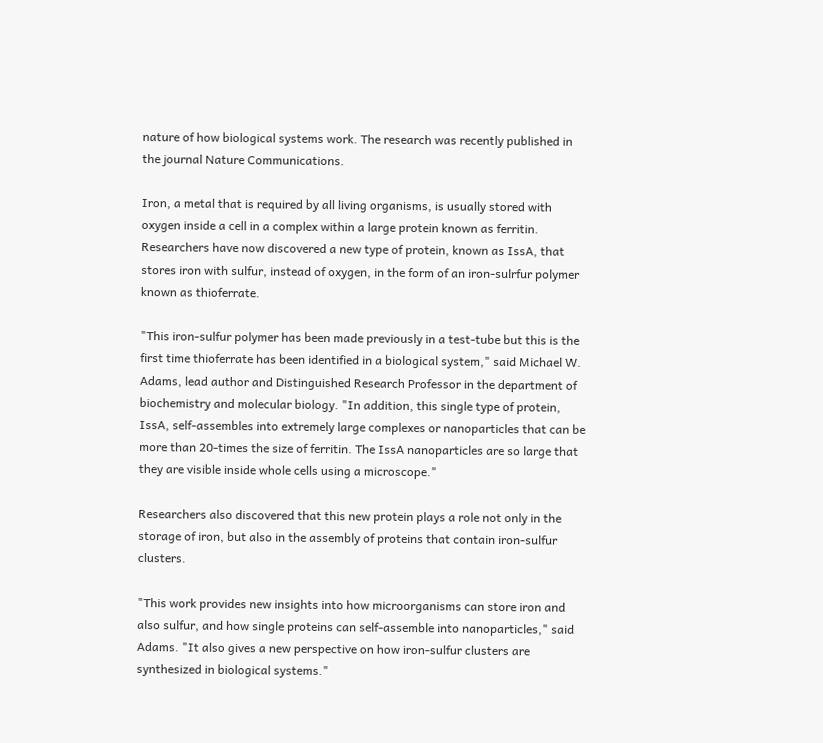nature of how biological systems work. The research was recently published in the journal Nature Communications.

Iron, a metal that is required by all living organisms, is usually stored with oxygen inside a cell in a complex within a large protein known as ferritin. Researchers have now discovered a new type of protein, known as IssA, that stores iron with sulfur, instead of oxygen, in the form of an iron-sulrfur polymer known as thioferrate.

"This iron-sulfur polymer has been made previously in a test-tube but this is the first time thioferrate has been identified in a biological system," said Michael W. Adams, lead author and Distinguished Research Professor in the department of biochemistry and molecular biology. "In addition, this single type of protein, IssA, self-assembles into extremely large complexes or nanoparticles that can be more than 20-times the size of ferritin. The IssA nanoparticles are so large that they are visible inside whole cells using a microscope."

Researchers also discovered that this new protein plays a role not only in the storage of iron, but also in the assembly of proteins that contain iron-sulfur clusters.

"This work provides new insights into how microorganisms can store iron and also sulfur, and how single proteins can self-assemble into nanoparticles," said Adams. "It also gives a new perspective on how iron-sulfur clusters are synthesized in biological systems."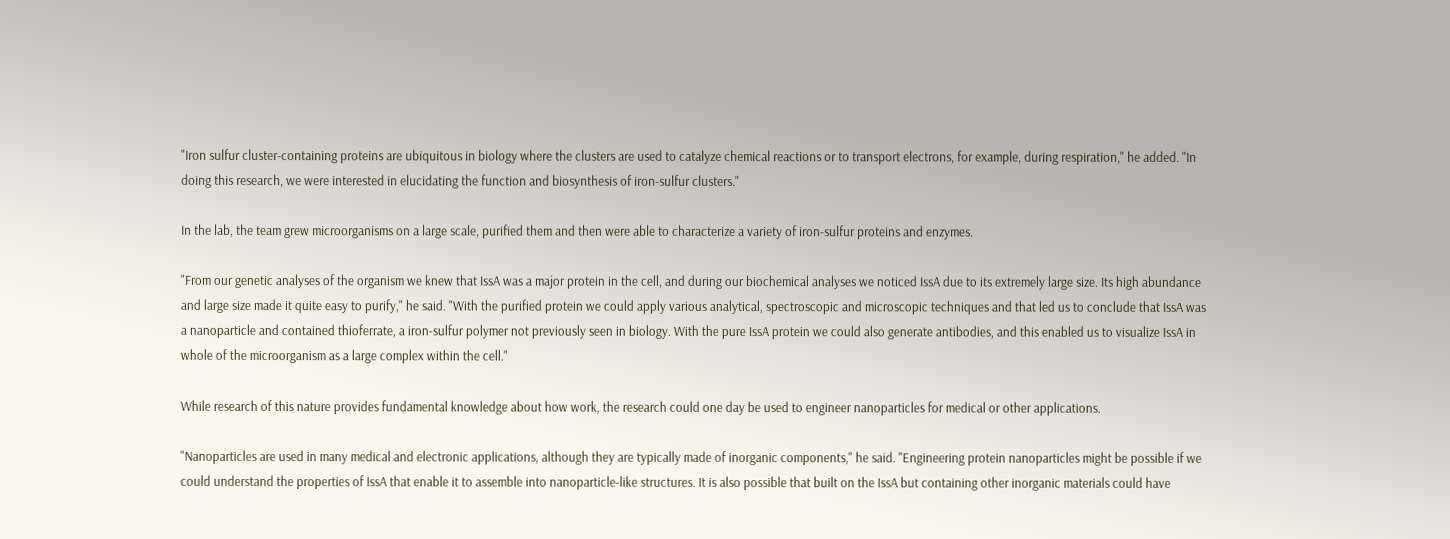"Iron sulfur cluster-containing proteins are ubiquitous in biology where the clusters are used to catalyze chemical reactions or to transport electrons, for example, during respiration," he added. "In doing this research, we were interested in elucidating the function and biosynthesis of iron-sulfur clusters."

In the lab, the team grew microorganisms on a large scale, purified them and then were able to characterize a variety of iron-sulfur proteins and enzymes.

"From our genetic analyses of the organism we knew that IssA was a major protein in the cell, and during our biochemical analyses we noticed IssA due to its extremely large size. Its high abundance and large size made it quite easy to purify," he said. "With the purified protein we could apply various analytical, spectroscopic and microscopic techniques and that led us to conclude that IssA was a nanoparticle and contained thioferrate, a iron-sulfur polymer not previously seen in biology. With the pure IssA protein we could also generate antibodies, and this enabled us to visualize IssA in whole of the microorganism as a large complex within the cell."

While research of this nature provides fundamental knowledge about how work, the research could one day be used to engineer nanoparticles for medical or other applications.

"Nanoparticles are used in many medical and electronic applications, although they are typically made of inorganic components," he said. "Engineering protein nanoparticles might be possible if we could understand the properties of IssA that enable it to assemble into nanoparticle-like structures. It is also possible that built on the IssA but containing other inorganic materials could have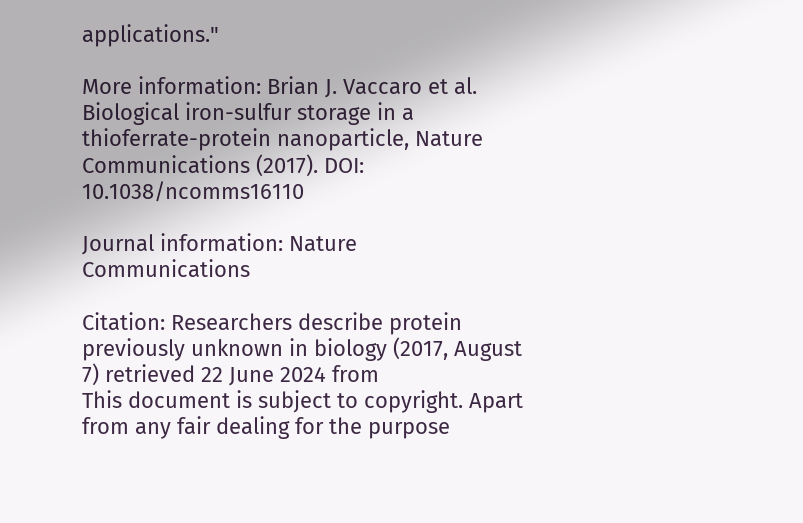applications."

More information: Brian J. Vaccaro et al. Biological iron-sulfur storage in a thioferrate-protein nanoparticle, Nature Communications (2017). DOI: 10.1038/ncomms16110

Journal information: Nature Communications

Citation: Researchers describe protein previously unknown in biology (2017, August 7) retrieved 22 June 2024 from
This document is subject to copyright. Apart from any fair dealing for the purpose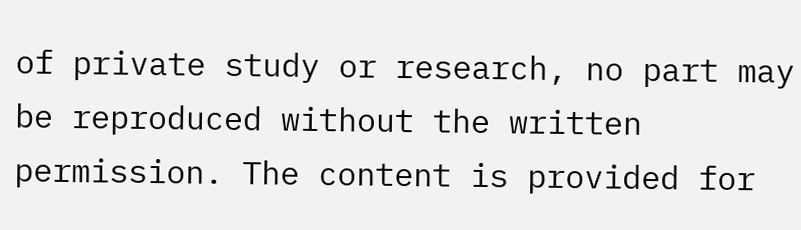of private study or research, no part may be reproduced without the written permission. The content is provided for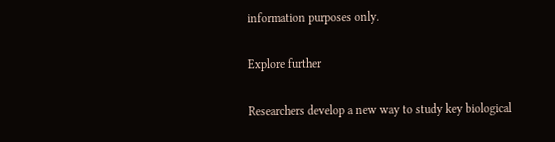information purposes only.

Explore further

Researchers develop a new way to study key biological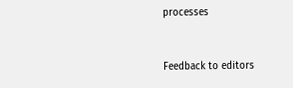processes


Feedback to editors